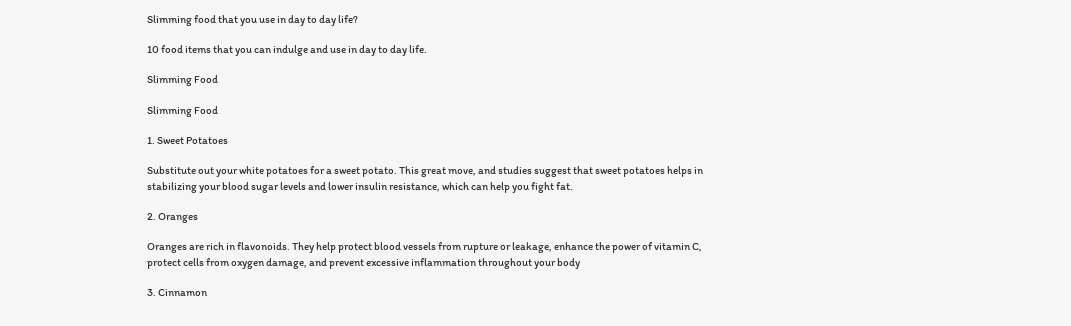Slimming food that you use in day to day life?

10 food items that you can indulge and use in day to day life.

Slimming Food

Slimming Food

1. Sweet Potatoes

Substitute out your white potatoes for a sweet potato. This great move, and studies suggest that sweet potatoes helps in stabilizing your blood sugar levels and lower insulin resistance, which can help you fight fat.

2. Oranges

Oranges are rich in flavonoids. They help protect blood vessels from rupture or leakage, enhance the power of vitamin C, protect cells from oxygen damage, and prevent excessive inflammation throughout your body

3. Cinnamon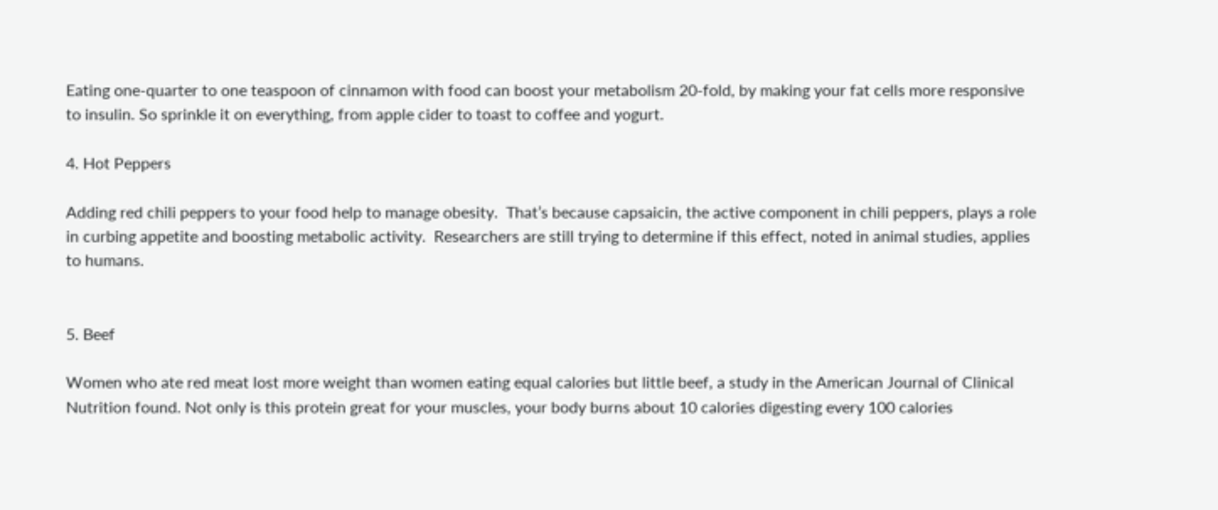Eating one-quarter to one teaspoon of cinnamon with food can boost your metabolism 20-fold, by making your fat cells more responsive to insulin. So sprinkle it on everything, from apple cider to toast to coffee and yogurt.

4. Hot Peppers

Adding red chili peppers to your food help to manage obesity.  That’s because capsaicin, the active component in chili peppers, plays a role in curbing appetite and boosting metabolic activity.  Researchers are still trying to determine if this effect, noted in animal studies, applies to humans.


5. Beef

Women who ate red meat lost more weight than women eating equal calories but little beef, a study in the American Journal of Clinical Nutrition found. Not only is this protein great for your muscles, your body burns about 10 calories digesting every 100 calories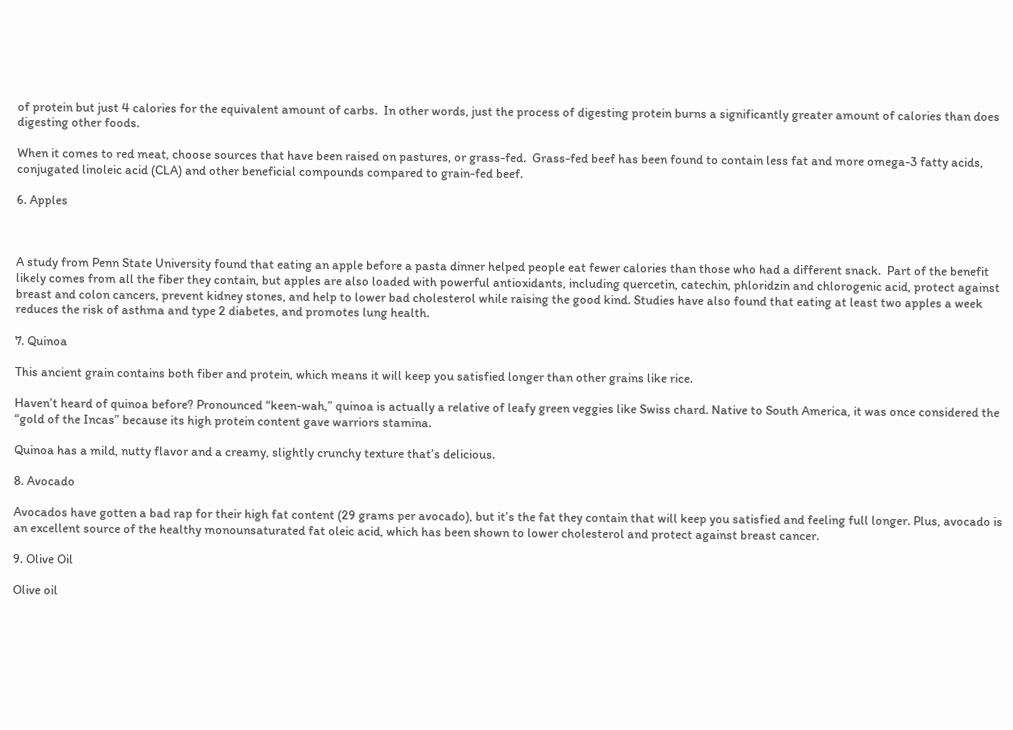of protein but just 4 calories for the equivalent amount of carbs.  In other words, just the process of digesting protein burns a significantly greater amount of calories than does digesting other foods.

When it comes to red meat, choose sources that have been raised on pastures, or grass-fed.  Grass-fed beef has been found to contain less fat and more omega-3 fatty acids, conjugated linoleic acid (CLA) and other beneficial compounds compared to grain-fed beef.

6. Apples



A study from Penn State University found that eating an apple before a pasta dinner helped people eat fewer calories than those who had a different snack.  Part of the benefit likely comes from all the fiber they contain, but apples are also loaded with powerful antioxidants, including quercetin, catechin, phloridzin and chlorogenic acid, protect against breast and colon cancers, prevent kidney stones, and help to lower bad cholesterol while raising the good kind. Studies have also found that eating at least two apples a week reduces the risk of asthma and type 2 diabetes, and promotes lung health.

7. Quinoa

This ancient grain contains both fiber and protein, which means it will keep you satisfied longer than other grains like rice.

Haven’t heard of quinoa before? Pronounced “keen-wah,” quinoa is actually a relative of leafy green veggies like Swiss chard. Native to South America, it was once considered the “gold of the Incas” because its high protein content gave warriors stamina.

Quinoa has a mild, nutty flavor and a creamy, slightly crunchy texture that’s delicious.

8. Avocado

Avocados have gotten a bad rap for their high fat content (29 grams per avocado), but it’s the fat they contain that will keep you satisfied and feeling full longer. Plus, avocado is an excellent source of the healthy monounsaturated fat oleic acid, which has been shown to lower cholesterol and protect against breast cancer.

9. Olive Oil

Olive oil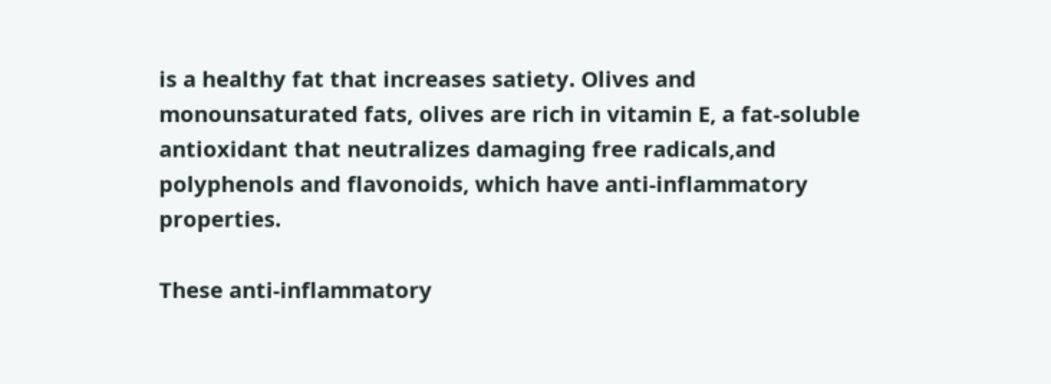is a healthy fat that increases satiety. Olives and monounsaturated fats, olives are rich in vitamin E, a fat-soluble antioxidant that neutralizes damaging free radicals,and polyphenols and flavonoids, which have anti-inflammatory properties.

These anti-inflammatory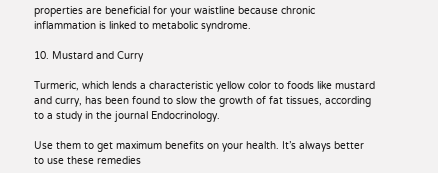properties are beneficial for your waistline because chronic inflammation is linked to metabolic syndrome.

10. Mustard and Curry

Turmeric, which lends a characteristic yellow color to foods like mustard and curry, has been found to slow the growth of fat tissues, according to a study in the journal Endocrinology.

Use them to get maximum benefits on your health. It’s always better to use these remedies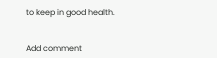to keep in good health.


Add comment